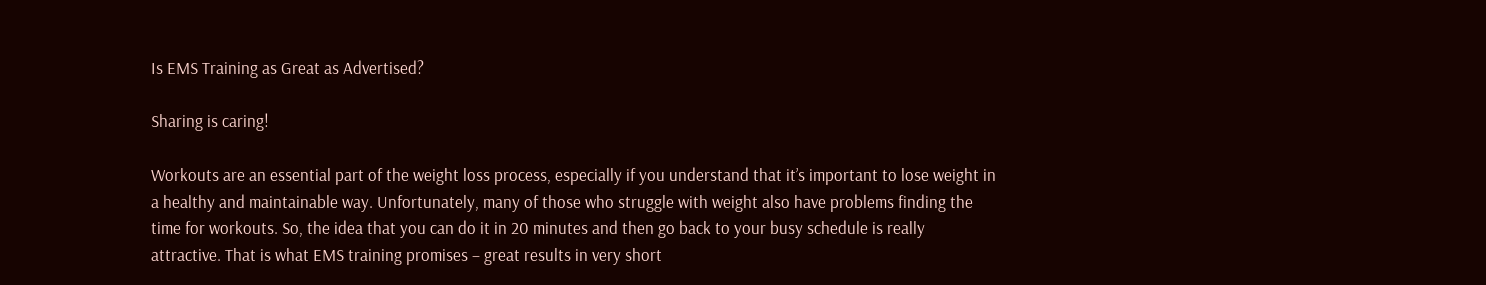Is EMS Training as Great as Advertised?

Sharing is caring!

Workouts are an essential part of the weight loss process, especially if you understand that it’s important to lose weight in a healthy and maintainable way. Unfortunately, many of those who struggle with weight also have problems finding the time for workouts. So, the idea that you can do it in 20 minutes and then go back to your busy schedule is really attractive. That is what EMS training promises – great results in very short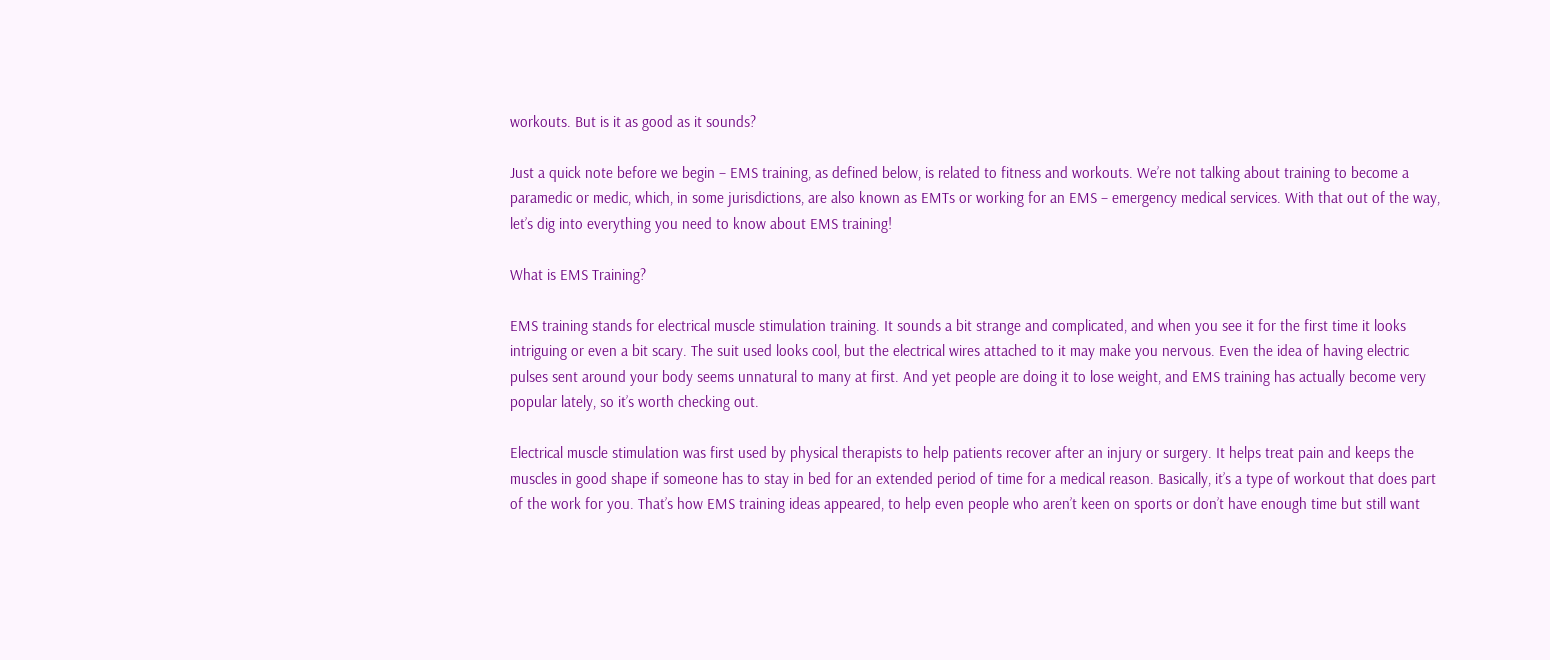workouts. But is it as good as it sounds?

Just a quick note before we begin – EMS training, as defined below, is related to fitness and workouts. We’re not talking about training to become a paramedic or medic, which, in some jurisdictions, are also known as EMTs or working for an EMS – emergency medical services. With that out of the way, let’s dig into everything you need to know about EMS training!

What is EMS Training?

EMS training stands for electrical muscle stimulation training. It sounds a bit strange and complicated, and when you see it for the first time it looks intriguing or even a bit scary. The suit used looks cool, but the electrical wires attached to it may make you nervous. Even the idea of having electric pulses sent around your body seems unnatural to many at first. And yet people are doing it to lose weight, and EMS training has actually become very popular lately, so it’s worth checking out.

Electrical muscle stimulation was first used by physical therapists to help patients recover after an injury or surgery. It helps treat pain and keeps the muscles in good shape if someone has to stay in bed for an extended period of time for a medical reason. Basically, it’s a type of workout that does part of the work for you. That’s how EMS training ideas appeared, to help even people who aren’t keen on sports or don’t have enough time but still want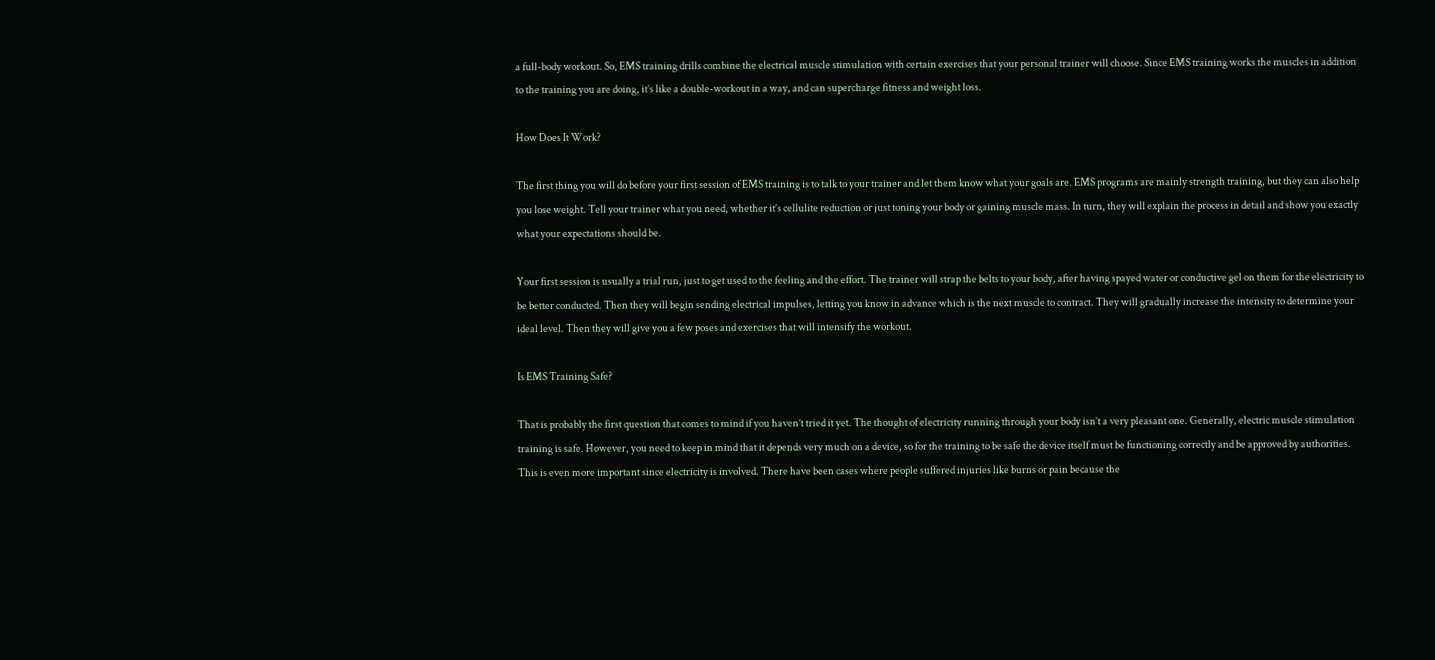a full-body workout. So, EMS training drills combine the electrical muscle stimulation with certain exercises that your personal trainer will choose. Since EMS training works the muscles in addition to the training you are doing, it’s like a double-workout in a way, and can supercharge fitness and weight loss.

How Does It Work?

The first thing you will do before your first session of EMS training is to talk to your trainer and let them know what your goals are. EMS programs are mainly strength training, but they can also help you lose weight. Tell your trainer what you need, whether it’s cellulite reduction or just toning your body or gaining muscle mass. In turn, they will explain the process in detail and show you exactly what your expectations should be.

Your first session is usually a trial run, just to get used to the feeling and the effort. The trainer will strap the belts to your body, after having spayed water or conductive gel on them for the electricity to be better conducted. Then they will begin sending electrical impulses, letting you know in advance which is the next muscle to contract. They will gradually increase the intensity to determine your ideal level. Then they will give you a few poses and exercises that will intensify the workout.

Is EMS Training Safe?

That is probably the first question that comes to mind if you haven’t tried it yet. The thought of electricity running through your body isn’t a very pleasant one. Generally, electric muscle stimulation training is safe. However, you need to keep in mind that it depends very much on a device, so for the training to be safe the device itself must be functioning correctly and be approved by authorities. This is even more important since electricity is involved. There have been cases where people suffered injuries like burns or pain because the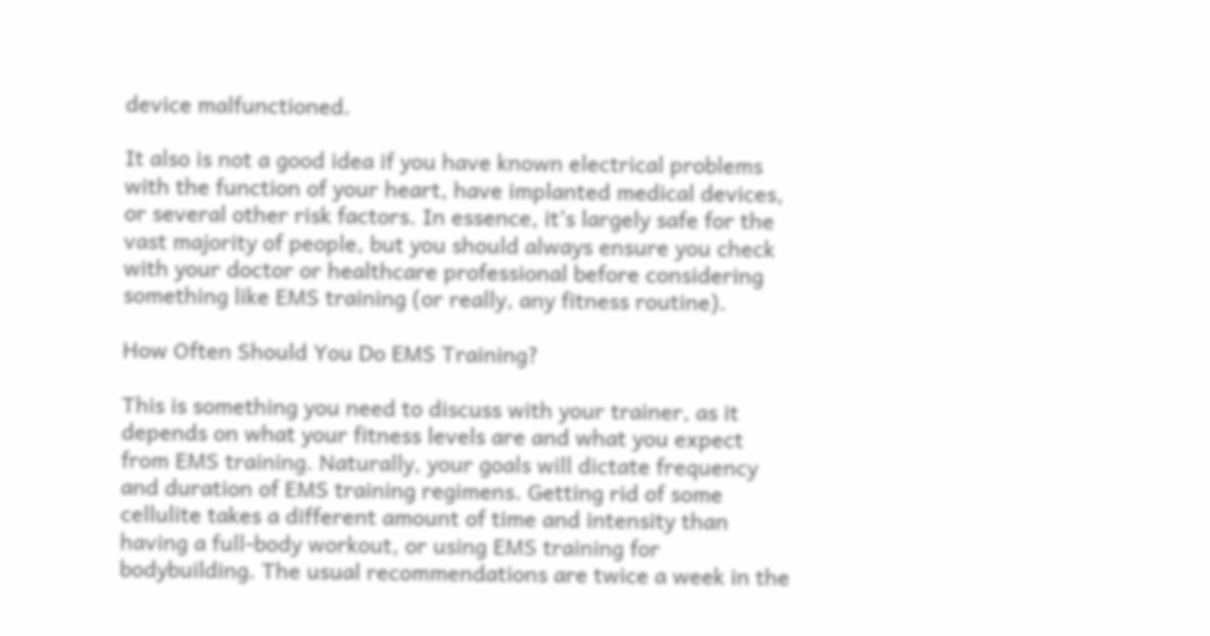device malfunctioned.

It also is not a good idea if you have known electrical problems with the function of your heart, have implanted medical devices, or several other risk factors. In essence, it’s largely safe for the vast majority of people, but you should always ensure you check with your doctor or healthcare professional before considering something like EMS training (or really, any fitness routine).

How Often Should You Do EMS Training?

This is something you need to discuss with your trainer, as it depends on what your fitness levels are and what you expect from EMS training. Naturally, your goals will dictate frequency and duration of EMS training regimens. Getting rid of some cellulite takes a different amount of time and intensity than having a full-body workout, or using EMS training for bodybuilding. The usual recommendations are twice a week in the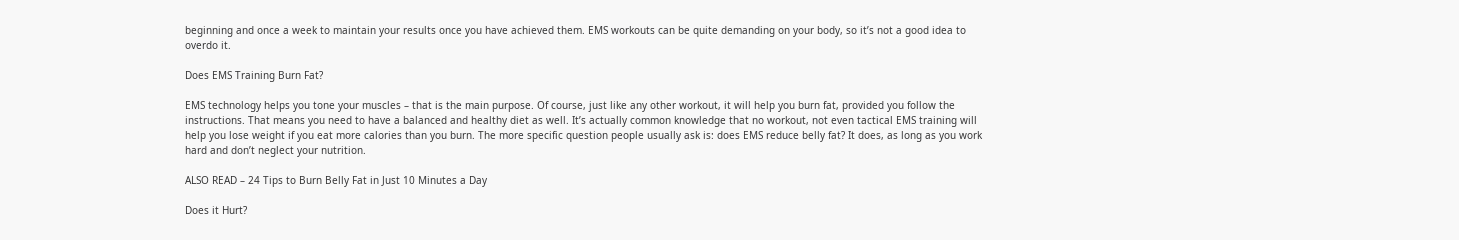beginning and once a week to maintain your results once you have achieved them. EMS workouts can be quite demanding on your body, so it’s not a good idea to overdo it.

Does EMS Training Burn Fat?

EMS technology helps you tone your muscles – that is the main purpose. Of course, just like any other workout, it will help you burn fat, provided you follow the instructions. That means you need to have a balanced and healthy diet as well. It’s actually common knowledge that no workout, not even tactical EMS training will help you lose weight if you eat more calories than you burn. The more specific question people usually ask is: does EMS reduce belly fat? It does, as long as you work hard and don’t neglect your nutrition.

ALSO READ – 24 Tips to Burn Belly Fat in Just 10 Minutes a Day

Does it Hurt?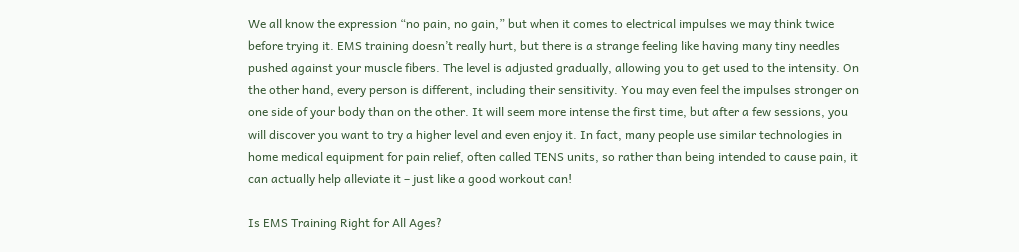We all know the expression “no pain, no gain,” but when it comes to electrical impulses we may think twice before trying it. EMS training doesn’t really hurt, but there is a strange feeling like having many tiny needles pushed against your muscle fibers. The level is adjusted gradually, allowing you to get used to the intensity. On the other hand, every person is different, including their sensitivity. You may even feel the impulses stronger on one side of your body than on the other. It will seem more intense the first time, but after a few sessions, you will discover you want to try a higher level and even enjoy it. In fact, many people use similar technologies in home medical equipment for pain relief, often called TENS units, so rather than being intended to cause pain, it can actually help alleviate it – just like a good workout can!

Is EMS Training Right for All Ages?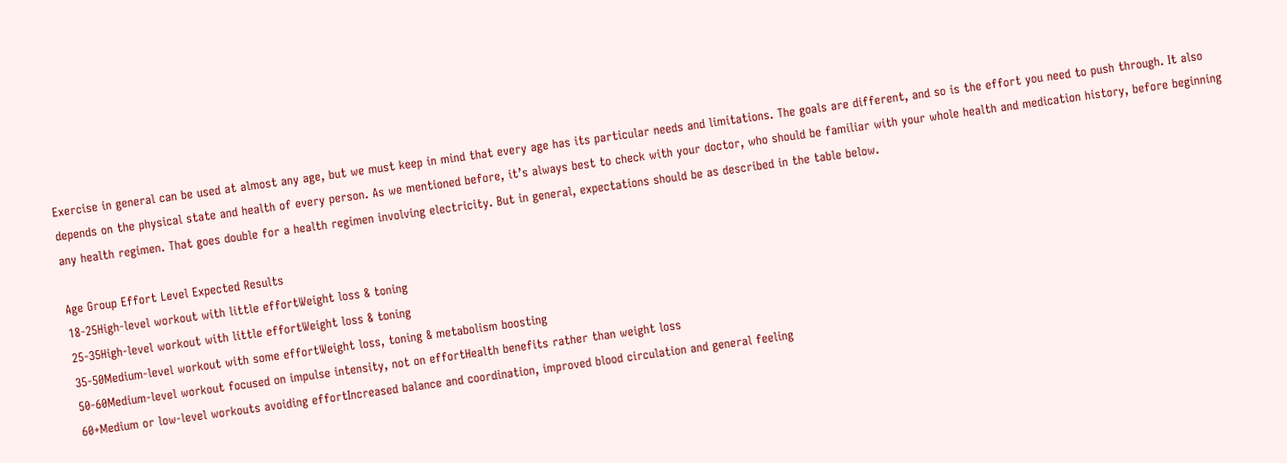Exercise in general can be used at almost any age, but we must keep in mind that every age has its particular needs and limitations. The goals are different, and so is the effort you need to push through. It also depends on the physical state and health of every person. As we mentioned before, it’s always best to check with your doctor, who should be familiar with your whole health and medication history, before beginning any health regimen. That goes double for a health regimen involving electricity. But in general, expectations should be as described in the table below.

Age Group Effort Level Expected Results
18-25High-level workout with little effortWeight loss & toning
25-35High-level workout with little effortWeight loss & toning
35-50Medium-level workout with some effortWeight loss, toning & metabolism boosting
50-60Medium-level workout focused on impulse intensity, not on effortHealth benefits rather than weight loss
60+Medium or low-level workouts avoiding effortIncreased balance and coordination, improved blood circulation and general feeling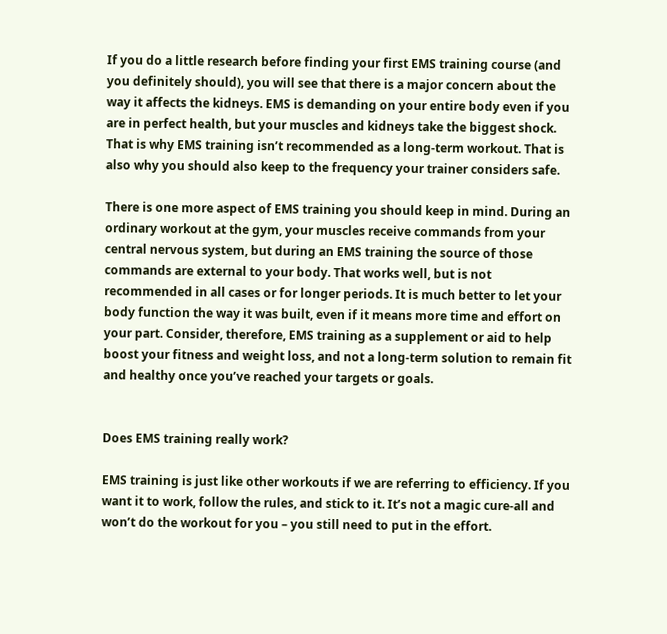If you do a little research before finding your first EMS training course (and you definitely should), you will see that there is a major concern about the way it affects the kidneys. EMS is demanding on your entire body even if you are in perfect health, but your muscles and kidneys take the biggest shock. That is why EMS training isn’t recommended as a long-term workout. That is also why you should also keep to the frequency your trainer considers safe.

There is one more aspect of EMS training you should keep in mind. During an ordinary workout at the gym, your muscles receive commands from your central nervous system, but during an EMS training the source of those commands are external to your body. That works well, but is not recommended in all cases or for longer periods. It is much better to let your body function the way it was built, even if it means more time and effort on your part. Consider, therefore, EMS training as a supplement or aid to help boost your fitness and weight loss, and not a long-term solution to remain fit and healthy once you’ve reached your targets or goals.


Does EMS training really work?

EMS training is just like other workouts if we are referring to efficiency. If you want it to work, follow the rules, and stick to it. It’s not a magic cure-all and won’t do the workout for you – you still need to put in the effort.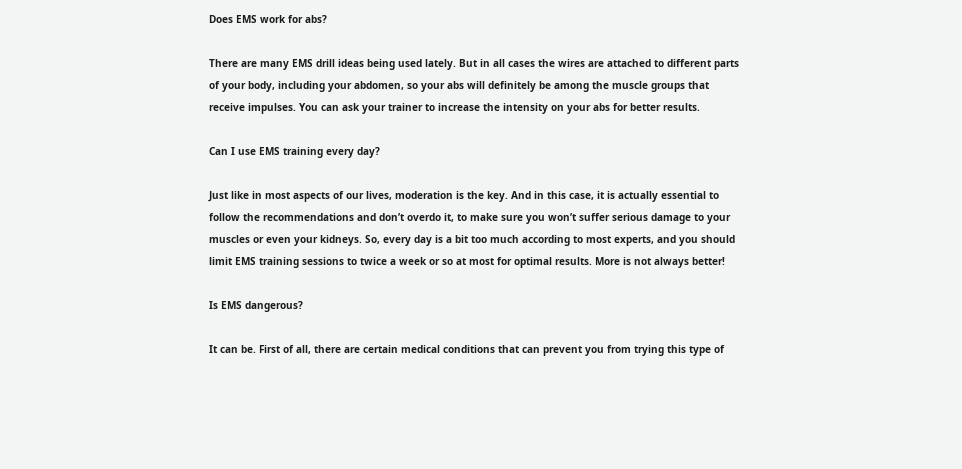Does EMS work for abs?

There are many EMS drill ideas being used lately. But in all cases the wires are attached to different parts of your body, including your abdomen, so your abs will definitely be among the muscle groups that receive impulses. You can ask your trainer to increase the intensity on your abs for better results.

Can I use EMS training every day?

Just like in most aspects of our lives, moderation is the key. And in this case, it is actually essential to follow the recommendations and don’t overdo it, to make sure you won’t suffer serious damage to your muscles or even your kidneys. So, every day is a bit too much according to most experts, and you should limit EMS training sessions to twice a week or so at most for optimal results. More is not always better!

Is EMS dangerous?

It can be. First of all, there are certain medical conditions that can prevent you from trying this type of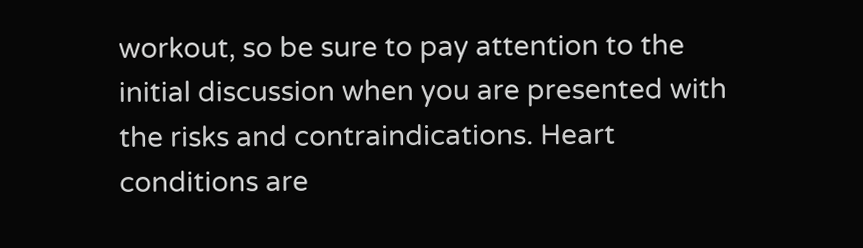workout, so be sure to pay attention to the initial discussion when you are presented with the risks and contraindications. Heart conditions are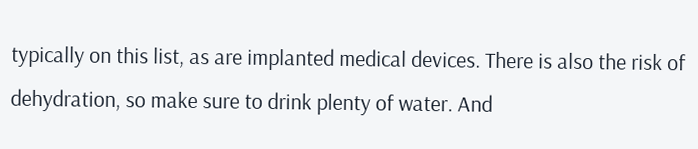typically on this list, as are implanted medical devices. There is also the risk of dehydration, so make sure to drink plenty of water. And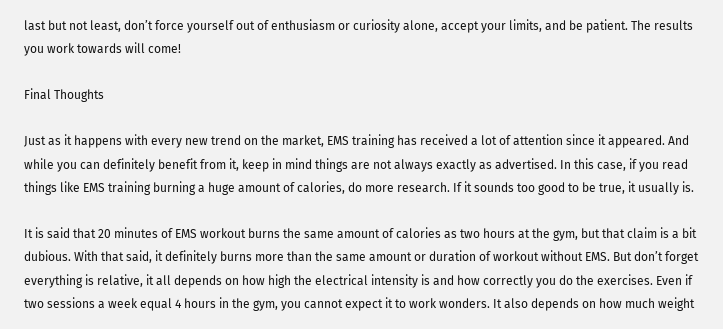last but not least, don’t force yourself out of enthusiasm or curiosity alone, accept your limits, and be patient. The results you work towards will come!

Final Thoughts

Just as it happens with every new trend on the market, EMS training has received a lot of attention since it appeared. And while you can definitely benefit from it, keep in mind things are not always exactly as advertised. In this case, if you read things like EMS training burning a huge amount of calories, do more research. If it sounds too good to be true, it usually is.

It is said that 20 minutes of EMS workout burns the same amount of calories as two hours at the gym, but that claim is a bit dubious. With that said, it definitely burns more than the same amount or duration of workout without EMS. But don’t forget everything is relative, it all depends on how high the electrical intensity is and how correctly you do the exercises. Even if two sessions a week equal 4 hours in the gym, you cannot expect it to work wonders. It also depends on how much weight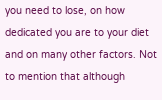you need to lose, on how dedicated you are to your diet and on many other factors. Not to mention that although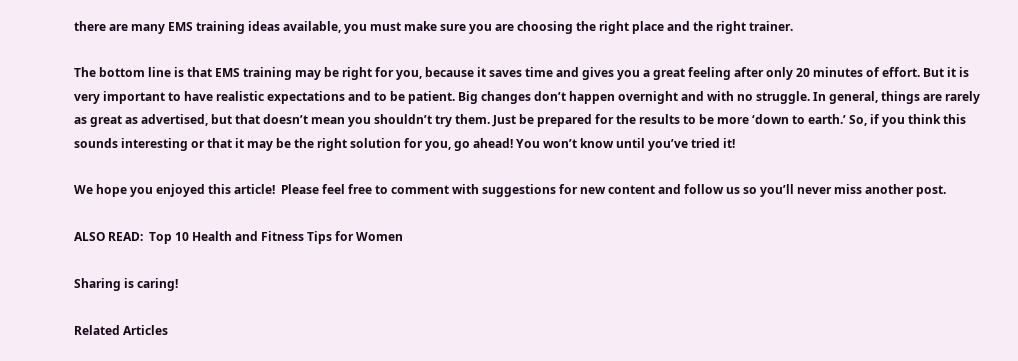there are many EMS training ideas available, you must make sure you are choosing the right place and the right trainer.

The bottom line is that EMS training may be right for you, because it saves time and gives you a great feeling after only 20 minutes of effort. But it is very important to have realistic expectations and to be patient. Big changes don’t happen overnight and with no struggle. In general, things are rarely as great as advertised, but that doesn’t mean you shouldn’t try them. Just be prepared for the results to be more ‘down to earth.’ So, if you think this sounds interesting or that it may be the right solution for you, go ahead! You won’t know until you’ve tried it!

We hope you enjoyed this article!  Please feel free to comment with suggestions for new content and follow us so you’ll never miss another post.

ALSO READ:  Top 10 Health and Fitness Tips for Women

Sharing is caring!

Related Articles